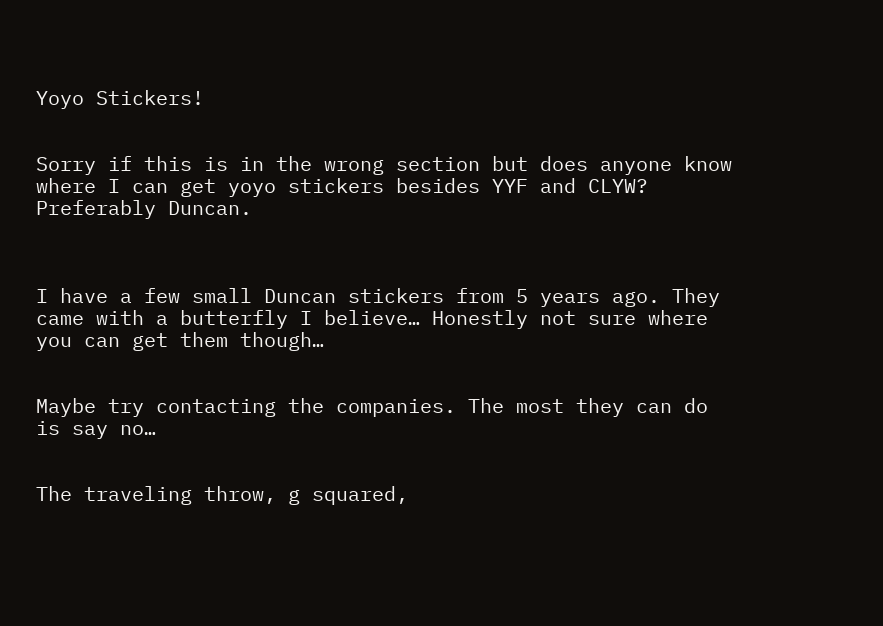Yoyo Stickers!


Sorry if this is in the wrong section but does anyone know where I can get yoyo stickers besides YYF and CLYW? Preferably Duncan.



I have a few small Duncan stickers from 5 years ago. They came with a butterfly I believe… Honestly not sure where you can get them though…


Maybe try contacting the companies. The most they can do is say no…


The traveling throw, g squared,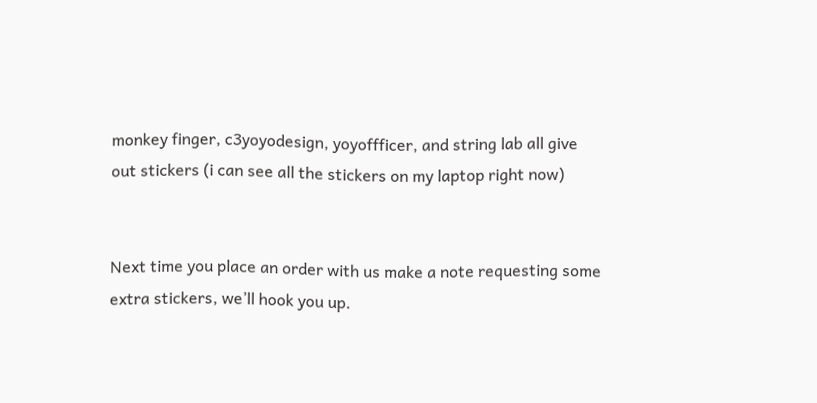monkey finger, c3yoyodesign, yoyoffficer, and string lab all give out stickers (i can see all the stickers on my laptop right now)


Next time you place an order with us make a note requesting some extra stickers, we’ll hook you up.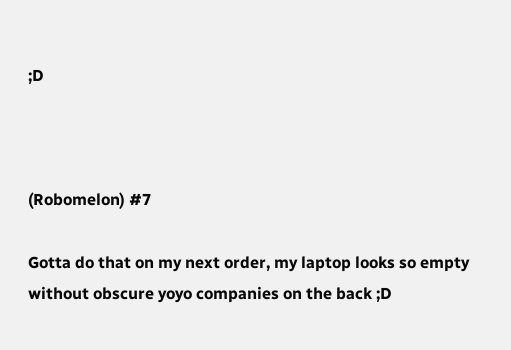;D



(Robomelon) #7

Gotta do that on my next order, my laptop looks so empty without obscure yoyo companies on the back ;D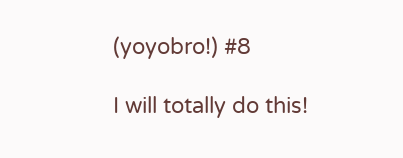(yoyobro!) #8

I will totally do this!